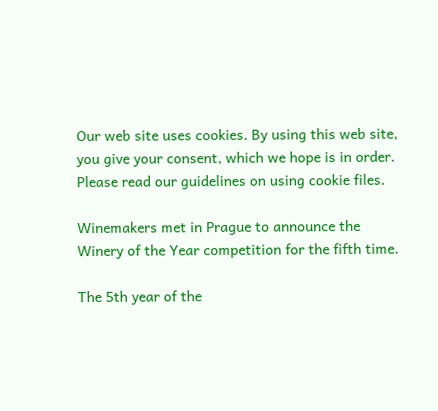Our web site uses cookies. By using this web site, you give your consent, which we hope is in order. Please read our guidelines on using cookie files.

Winemakers met in Prague to announce the Winery of the Year competition for the fifth time.

The 5th year of the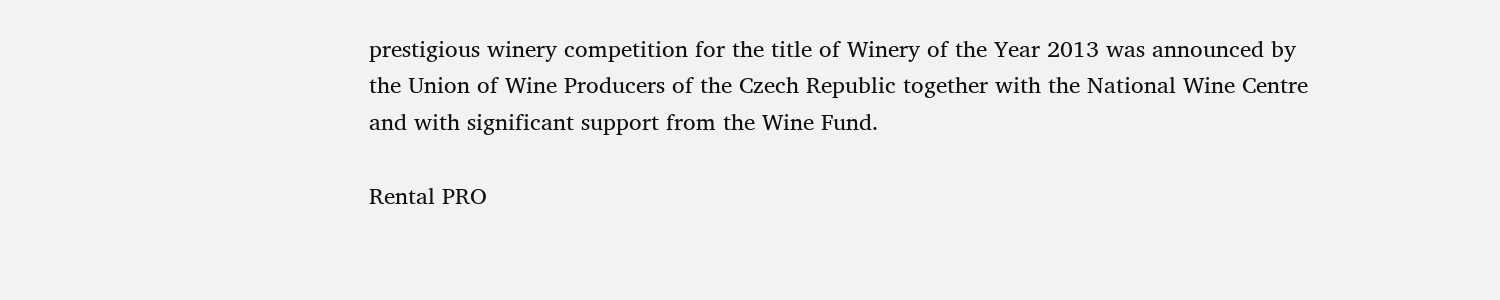prestigious winery competition for the title of Winery of the Year 2013 was announced by the Union of Wine Producers of the Czech Republic together with the National Wine Centre and with significant support from the Wine Fund.

Rental PRO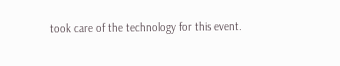took care of the technology for this event.